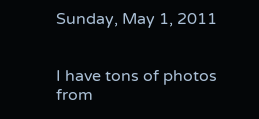Sunday, May 1, 2011


I have tons of photos from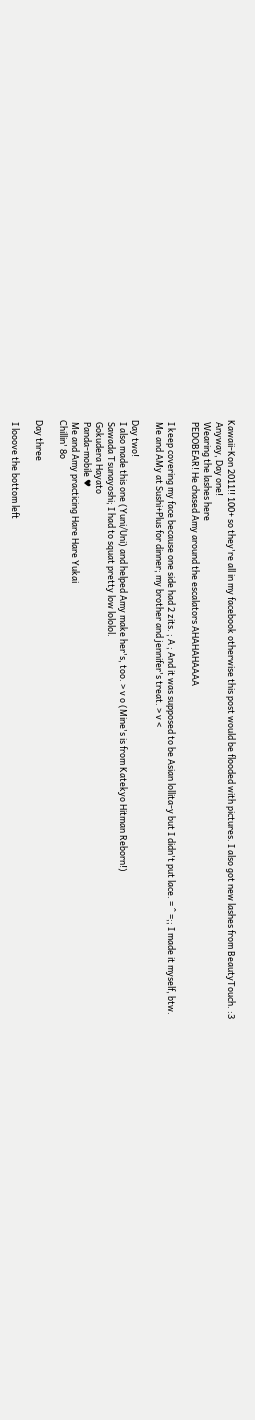Kawaii-Kon 2011!! 100+ so they're all in my facebook otherwise this post would be flooded with pictures. I also got new lashes from BeautyTouch. :3
 Anyway, Day one!
 Wearing the lashes here
 PEDOBEAR! He chased Amy around the escalators AHAHAHAAAA

 I keep covering my face because one side had 2 zits. ; A ; And it was supposed to be Asian lollita-y but I didn't put lace. = ^ =;; I made it myself, btw.
 Me and AMy at Sushi+Plus for dinner; my brother and jennifer's treat. > v <

Day two!
 I also made this one (Yuni/Uni) and helped Amy make her's, too. > v o (Mine's is from Katekyo Hitman Reborn!)
 Sawada Tsunayoshi; I had to squat pretty low lololol.
 Gokudera Hayato
 Panda-mobile ♥
 Me and Amy practicing Hare Hare Yukai
Chillin' 8o

Day three

 I looove the bottom left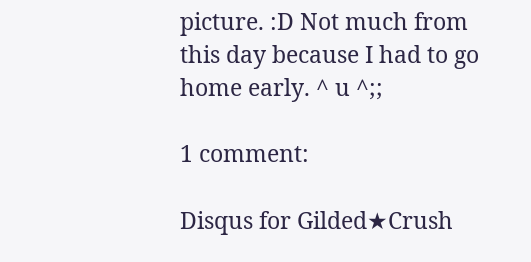picture. :D Not much from this day because I had to go home early. ^ u ^;;

1 comment:

Disqus for Gilded★Crush